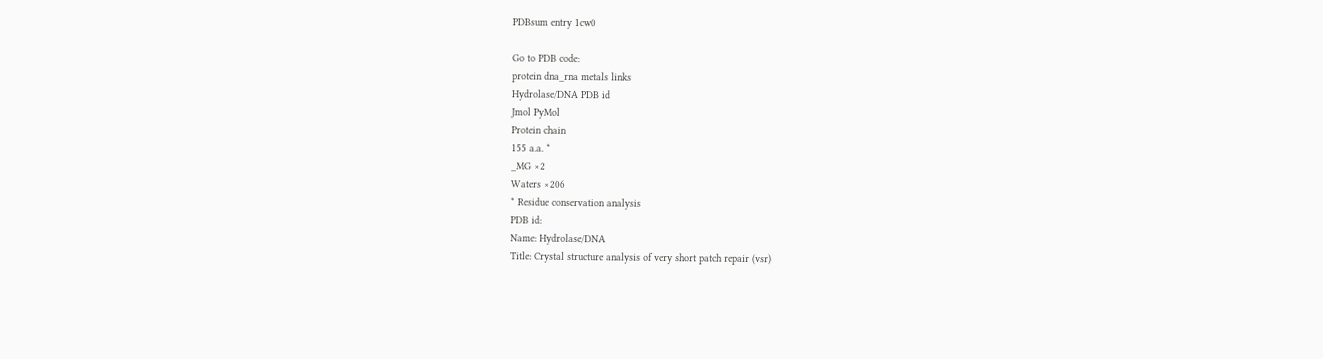PDBsum entry 1cw0

Go to PDB code:
protein dna_rna metals links
Hydrolase/DNA PDB id
Jmol PyMol
Protein chain
155 a.a. *
_MG ×2
Waters ×206
* Residue conservation analysis
PDB id:
Name: Hydrolase/DNA
Title: Crystal structure analysis of very short patch repair (vsr)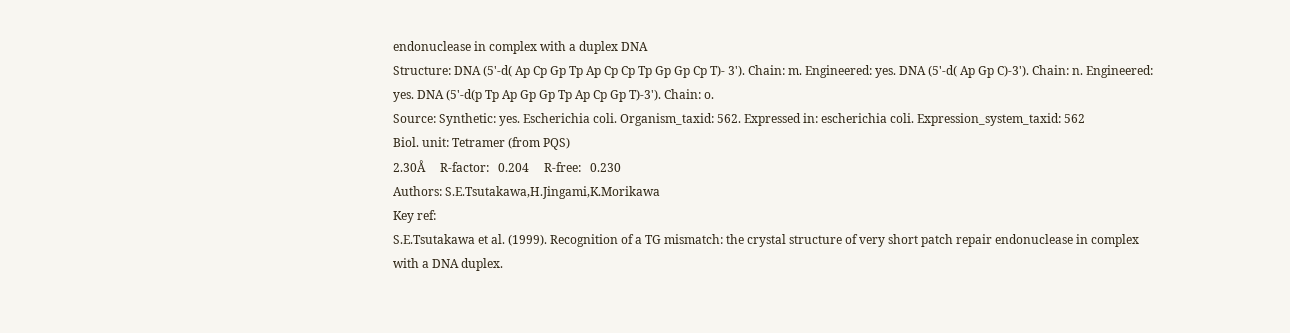endonuclease in complex with a duplex DNA
Structure: DNA (5'-d( Ap Cp Gp Tp Ap Cp Cp Tp Gp Gp Cp T)- 3'). Chain: m. Engineered: yes. DNA (5'-d( Ap Gp C)-3'). Chain: n. Engineered: yes. DNA (5'-d(p Tp Ap Gp Gp Tp Ap Cp Gp T)-3'). Chain: o.
Source: Synthetic: yes. Escherichia coli. Organism_taxid: 562. Expressed in: escherichia coli. Expression_system_taxid: 562
Biol. unit: Tetramer (from PQS)
2.30Å     R-factor:   0.204     R-free:   0.230
Authors: S.E.Tsutakawa,H.Jingami,K.Morikawa
Key ref:
S.E.Tsutakawa et al. (1999). Recognition of a TG mismatch: the crystal structure of very short patch repair endonuclease in complex with a DNA duplex.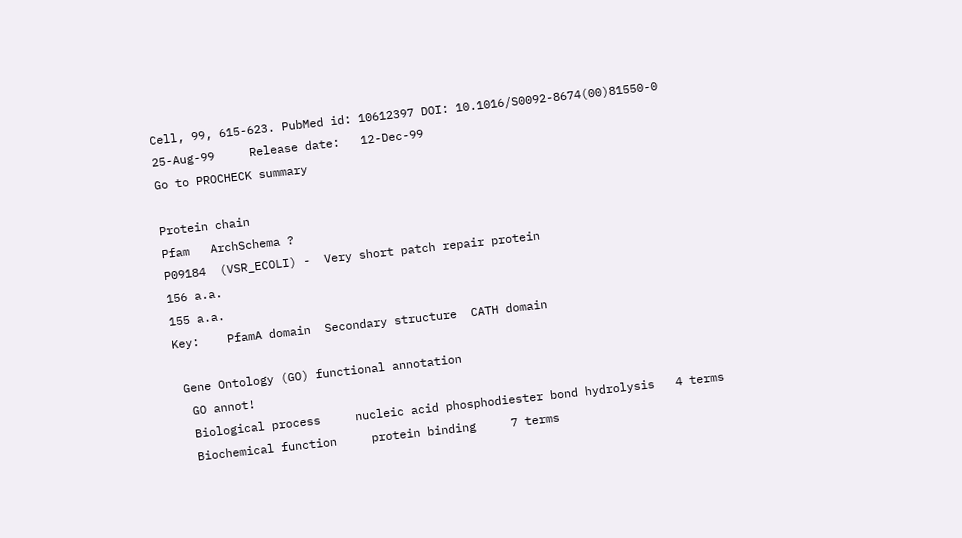Cell, 99, 615-623. PubMed id: 10612397 DOI: 10.1016/S0092-8674(00)81550-0
25-Aug-99     Release date:   12-Dec-99
Go to PROCHECK summary

Protein chain
Pfam   ArchSchema ?
P09184  (VSR_ECOLI) -  Very short patch repair protein
156 a.a.
155 a.a.
Key:    PfamA domain  Secondary structure  CATH domain

 Gene Ontology (GO) functional annotation
  GO annot!
  Biological process     nucleic acid phosphodiester bond hydrolysis   4 terms
  Biochemical function     protein binding     7 terms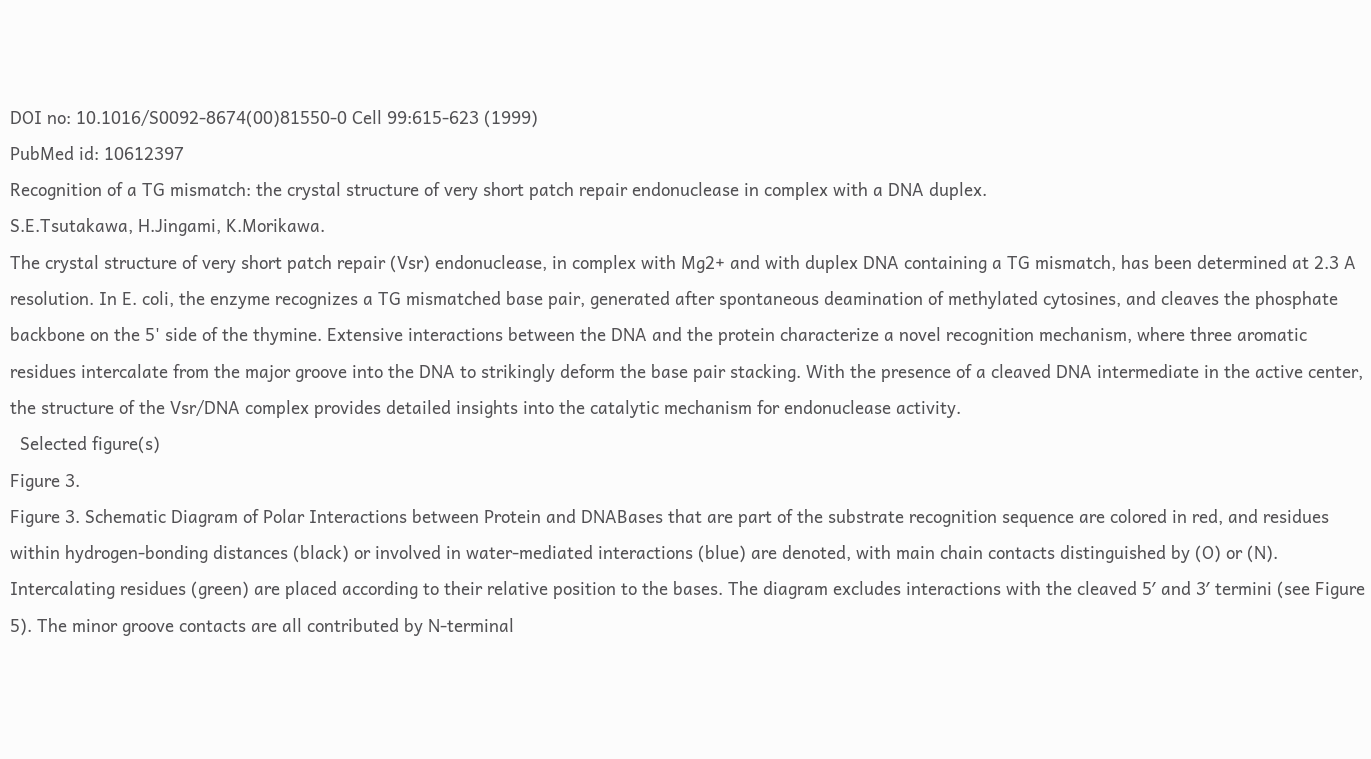DOI no: 10.1016/S0092-8674(00)81550-0 Cell 99:615-623 (1999)
PubMed id: 10612397
Recognition of a TG mismatch: the crystal structure of very short patch repair endonuclease in complex with a DNA duplex.
S.E.Tsutakawa, H.Jingami, K.Morikawa.
The crystal structure of very short patch repair (Vsr) endonuclease, in complex with Mg2+ and with duplex DNA containing a TG mismatch, has been determined at 2.3 A resolution. In E. coli, the enzyme recognizes a TG mismatched base pair, generated after spontaneous deamination of methylated cytosines, and cleaves the phosphate backbone on the 5' side of the thymine. Extensive interactions between the DNA and the protein characterize a novel recognition mechanism, where three aromatic residues intercalate from the major groove into the DNA to strikingly deform the base pair stacking. With the presence of a cleaved DNA intermediate in the active center, the structure of the Vsr/DNA complex provides detailed insights into the catalytic mechanism for endonuclease activity.
  Selected figure(s)
Figure 3.
Figure 3. Schematic Diagram of Polar Interactions between Protein and DNABases that are part of the substrate recognition sequence are colored in red, and residues within hydrogen-bonding distances (black) or involved in water-mediated interactions (blue) are denoted, with main chain contacts distinguished by (O) or (N). Intercalating residues (green) are placed according to their relative position to the bases. The diagram excludes interactions with the cleaved 5′ and 3′ termini (see Figure 5). The minor groove contacts are all contributed by N-terminal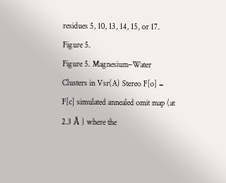residues 5, 10, 13, 14, 15, or 17.
Figure 5.
Figure 5. Magnesium–Water Clusters in Vsr(A) Stereo F[o] − F[c] simulated annealed omit map (at 2.3 Å ) where the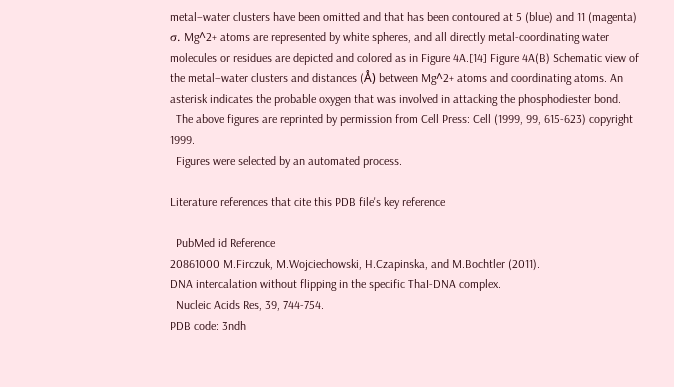metal–water clusters have been omitted and that has been contoured at 5 (blue) and 11 (magenta) σ. Mg^2+ atoms are represented by white spheres, and all directly metal-coordinating water molecules or residues are depicted and colored as in Figure 4A.[14] Figure 4A(B) Schematic view of the metal–water clusters and distances (Å) between Mg^2+ atoms and coordinating atoms. An asterisk indicates the probable oxygen that was involved in attacking the phosphodiester bond.
  The above figures are reprinted by permission from Cell Press: Cell (1999, 99, 615-623) copyright 1999.
  Figures were selected by an automated process.

Literature references that cite this PDB file's key reference

  PubMed id Reference
20861000 M.Firczuk, M.Wojciechowski, H.Czapinska, and M.Bochtler (2011).
DNA intercalation without flipping in the specific ThaI-DNA complex.
  Nucleic Acids Res, 39, 744-754.
PDB code: 3ndh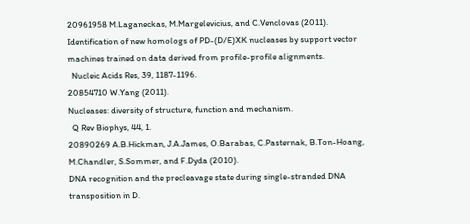20961958 M.Laganeckas, M.Margelevicius, and C.Venclovas (2011).
Identification of new homologs of PD-(D/E)XK nucleases by support vector machines trained on data derived from profile-profile alignments.
  Nucleic Acids Res, 39, 1187-1196.
20854710 W.Yang (2011).
Nucleases: diversity of structure, function and mechanism.
  Q Rev Biophys, 44, 1.
20890269 A.B.Hickman, J.A.James, O.Barabas, C.Pasternak, B.Ton-Hoang, M.Chandler, S.Sommer, and F.Dyda (2010).
DNA recognition and the precleavage state during single-stranded DNA transposition in D.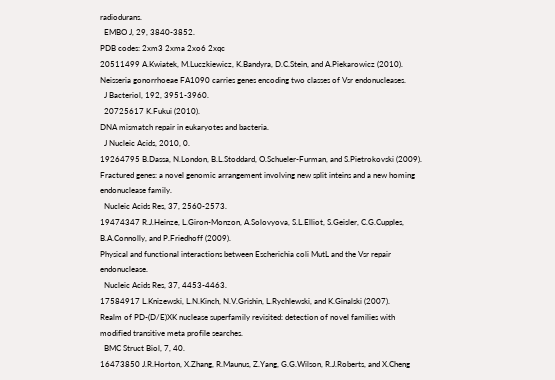radiodurans.
  EMBO J, 29, 3840-3852.
PDB codes: 2xm3 2xma 2xo6 2xqc
20511499 A.Kwiatek, M.Luczkiewicz, K.Bandyra, D.C.Stein, and A.Piekarowicz (2010).
Neisseria gonorrhoeae FA1090 carries genes encoding two classes of Vsr endonucleases.
  J Bacteriol, 192, 3951-3960.
  20725617 K.Fukui (2010).
DNA mismatch repair in eukaryotes and bacteria.
  J Nucleic Acids, 2010, 0.
19264795 B.Dassa, N.London, B.L.Stoddard, O.Schueler-Furman, and S.Pietrokovski (2009).
Fractured genes: a novel genomic arrangement involving new split inteins and a new homing endonuclease family.
  Nucleic Acids Res, 37, 2560-2573.
19474347 R.J.Heinze, L.Giron-Monzon, A.Solovyova, S.L.Elliot, S.Geisler, C.G.Cupples, B.A.Connolly, and P.Friedhoff (2009).
Physical and functional interactions between Escherichia coli MutL and the Vsr repair endonuclease.
  Nucleic Acids Res, 37, 4453-4463.
17584917 L.Knizewski, L.N.Kinch, N.V.Grishin, L.Rychlewski, and K.Ginalski (2007).
Realm of PD-(D/E)XK nuclease superfamily revisited: detection of novel families with modified transitive meta profile searches.
  BMC Struct Biol, 7, 40.
16473850 J.R.Horton, X.Zhang, R.Maunus, Z.Yang, G.G.Wilson, R.J.Roberts, and X.Cheng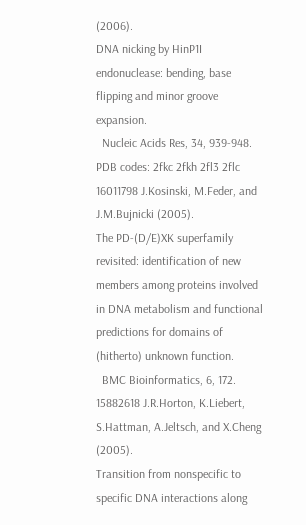(2006).
DNA nicking by HinP1I endonuclease: bending, base flipping and minor groove expansion.
  Nucleic Acids Res, 34, 939-948.
PDB codes: 2fkc 2fkh 2fl3 2flc
16011798 J.Kosinski, M.Feder, and J.M.Bujnicki (2005).
The PD-(D/E)XK superfamily revisited: identification of new members among proteins involved in DNA metabolism and functional predictions for domains of (hitherto) unknown function.
  BMC Bioinformatics, 6, 172.
15882618 J.R.Horton, K.Liebert, S.Hattman, A.Jeltsch, and X.Cheng (2005).
Transition from nonspecific to specific DNA interactions along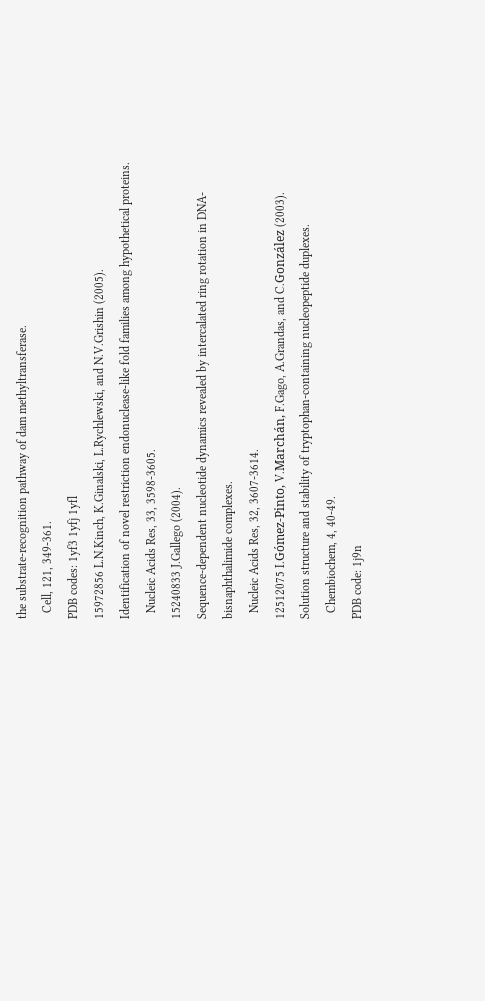the substrate-recognition pathway of dam methyltransferase.
  Cell, 121, 349-361.
PDB codes: 1yf3 1yfj 1yfl
15972856 L.N.Kinch, K.Ginalski, L.Rychlewski, and N.V.Grishin (2005).
Identification of novel restriction endonuclease-like fold families among hypothetical proteins.
  Nucleic Acids Res, 33, 3598-3605.
15240833 J.Gallego (2004).
Sequence-dependent nucleotide dynamics revealed by intercalated ring rotation in DNA-bisnaphthalimide complexes.
  Nucleic Acids Res, 32, 3607-3614.
12512075 I.Gómez-Pinto, V.Marchán, F.Gago, A.Grandas, and C.González (2003).
Solution structure and stability of tryptophan-containing nucleopeptide duplexes.
  Chembiochem, 4, 40-49.
PDB code: 1j9n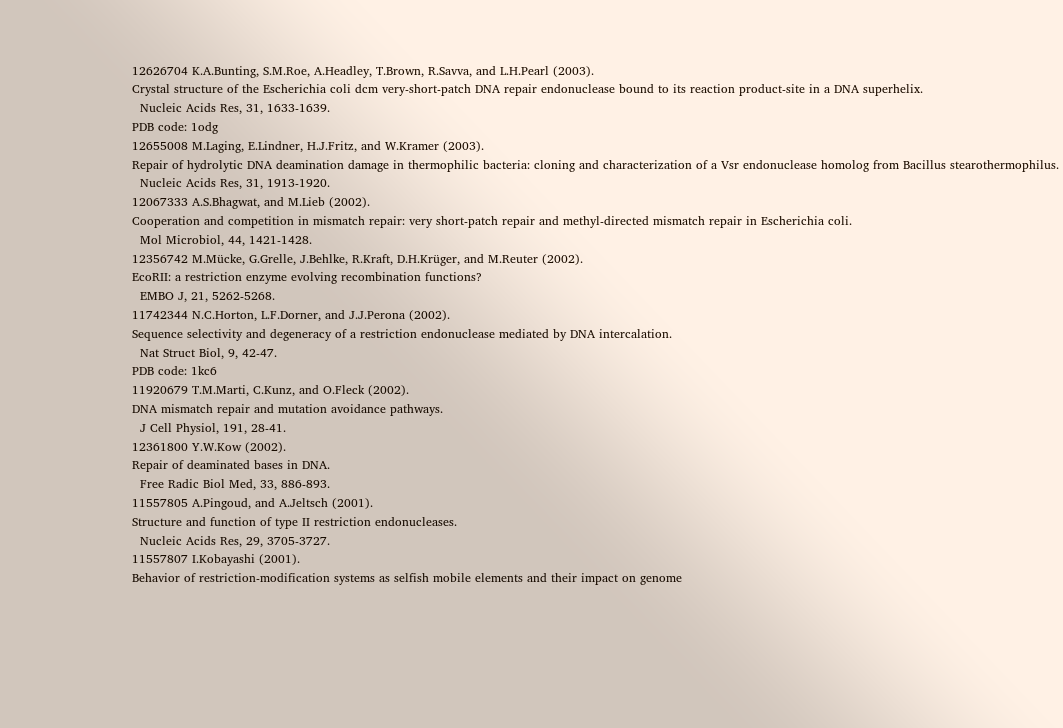12626704 K.A.Bunting, S.M.Roe, A.Headley, T.Brown, R.Savva, and L.H.Pearl (2003).
Crystal structure of the Escherichia coli dcm very-short-patch DNA repair endonuclease bound to its reaction product-site in a DNA superhelix.
  Nucleic Acids Res, 31, 1633-1639.
PDB code: 1odg
12655008 M.Laging, E.Lindner, H.J.Fritz, and W.Kramer (2003).
Repair of hydrolytic DNA deamination damage in thermophilic bacteria: cloning and characterization of a Vsr endonuclease homolog from Bacillus stearothermophilus.
  Nucleic Acids Res, 31, 1913-1920.
12067333 A.S.Bhagwat, and M.Lieb (2002).
Cooperation and competition in mismatch repair: very short-patch repair and methyl-directed mismatch repair in Escherichia coli.
  Mol Microbiol, 44, 1421-1428.
12356742 M.Mücke, G.Grelle, J.Behlke, R.Kraft, D.H.Krüger, and M.Reuter (2002).
EcoRII: a restriction enzyme evolving recombination functions?
  EMBO J, 21, 5262-5268.
11742344 N.C.Horton, L.F.Dorner, and J.J.Perona (2002).
Sequence selectivity and degeneracy of a restriction endonuclease mediated by DNA intercalation.
  Nat Struct Biol, 9, 42-47.
PDB code: 1kc6
11920679 T.M.Marti, C.Kunz, and O.Fleck (2002).
DNA mismatch repair and mutation avoidance pathways.
  J Cell Physiol, 191, 28-41.
12361800 Y.W.Kow (2002).
Repair of deaminated bases in DNA.
  Free Radic Biol Med, 33, 886-893.
11557805 A.Pingoud, and A.Jeltsch (2001).
Structure and function of type II restriction endonucleases.
  Nucleic Acids Res, 29, 3705-3727.
11557807 I.Kobayashi (2001).
Behavior of restriction-modification systems as selfish mobile elements and their impact on genome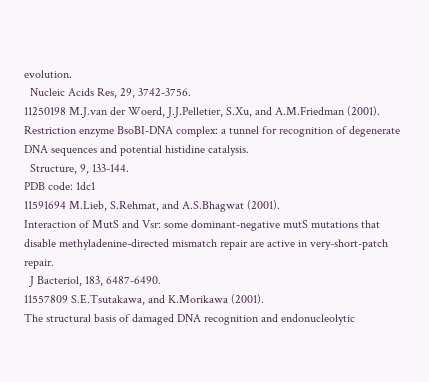evolution.
  Nucleic Acids Res, 29, 3742-3756.
11250198 M.J.van der Woerd, J.J.Pelletier, S.Xu, and A.M.Friedman (2001).
Restriction enzyme BsoBI-DNA complex: a tunnel for recognition of degenerate DNA sequences and potential histidine catalysis.
  Structure, 9, 133-144.
PDB code: 1dc1
11591694 M.Lieb, S.Rehmat, and A.S.Bhagwat (2001).
Interaction of MutS and Vsr: some dominant-negative mutS mutations that disable methyladenine-directed mismatch repair are active in very-short-patch repair.
  J Bacteriol, 183, 6487-6490.
11557809 S.E.Tsutakawa, and K.Morikawa (2001).
The structural basis of damaged DNA recognition and endonucleolytic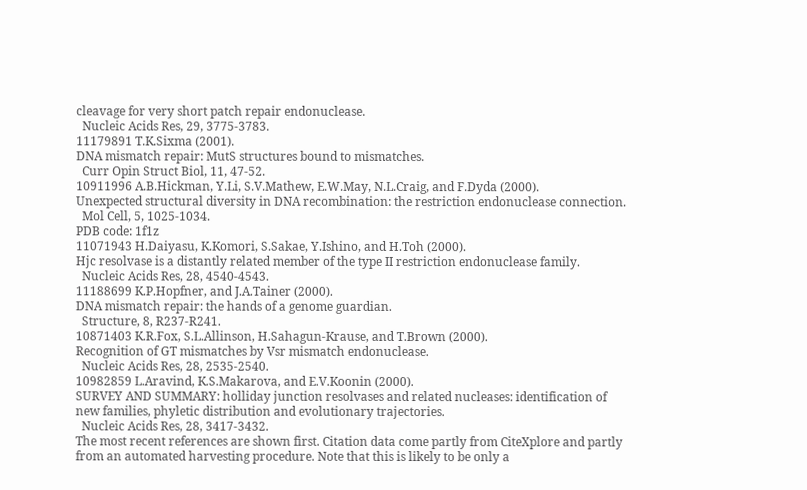cleavage for very short patch repair endonuclease.
  Nucleic Acids Res, 29, 3775-3783.
11179891 T.K.Sixma (2001).
DNA mismatch repair: MutS structures bound to mismatches.
  Curr Opin Struct Biol, 11, 47-52.
10911996 A.B.Hickman, Y.Li, S.V.Mathew, E.W.May, N.L.Craig, and F.Dyda (2000).
Unexpected structural diversity in DNA recombination: the restriction endonuclease connection.
  Mol Cell, 5, 1025-1034.
PDB code: 1f1z
11071943 H.Daiyasu, K.Komori, S.Sakae, Y.Ishino, and H.Toh (2000).
Hjc resolvase is a distantly related member of the type II restriction endonuclease family.
  Nucleic Acids Res, 28, 4540-4543.
11188699 K.P.Hopfner, and J.A.Tainer (2000).
DNA mismatch repair: the hands of a genome guardian.
  Structure, 8, R237-R241.
10871403 K.R.Fox, S.L.Allinson, H.Sahagun-Krause, and T.Brown (2000).
Recognition of GT mismatches by Vsr mismatch endonuclease.
  Nucleic Acids Res, 28, 2535-2540.
10982859 L.Aravind, K.S.Makarova, and E.V.Koonin (2000).
SURVEY AND SUMMARY: holliday junction resolvases and related nucleases: identification of new families, phyletic distribution and evolutionary trajectories.
  Nucleic Acids Res, 28, 3417-3432.
The most recent references are shown first. Citation data come partly from CiteXplore and partly from an automated harvesting procedure. Note that this is likely to be only a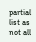partial list as not all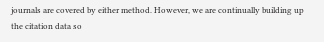journals are covered by either method. However, we are continually building up the citation data so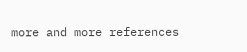more and more references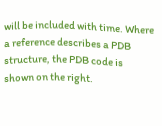will be included with time. Where a reference describes a PDB structure, the PDB code is shown on the right.